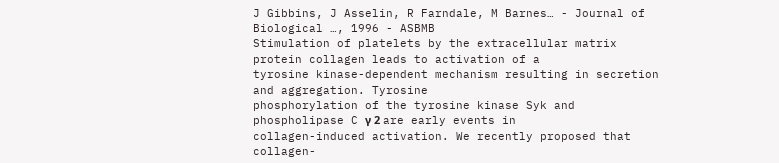J Gibbins, J Asselin, R Farndale, M Barnes… - Journal of Biological …, 1996 - ASBMB
Stimulation of platelets by the extracellular matrix protein collagen leads to activation of a
tyrosine kinase-dependent mechanism resulting in secretion and aggregation. Tyrosine
phosphorylation of the tyrosine kinase Syk and phospholipase C γ 2 are early events in
collagen-induced activation. We recently proposed that collagen-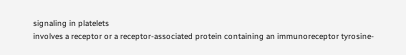signaling in platelets
involves a receptor or a receptor-associated protein containing an immunoreceptor tyrosine-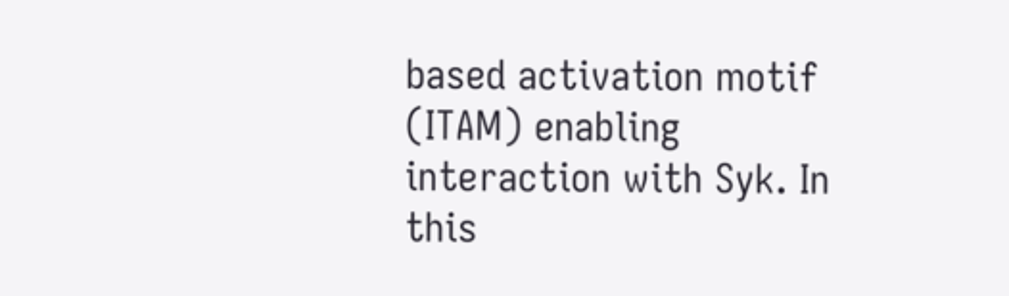based activation motif (ITAM) enabling interaction with Syk. In this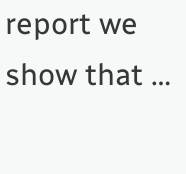report we show that …